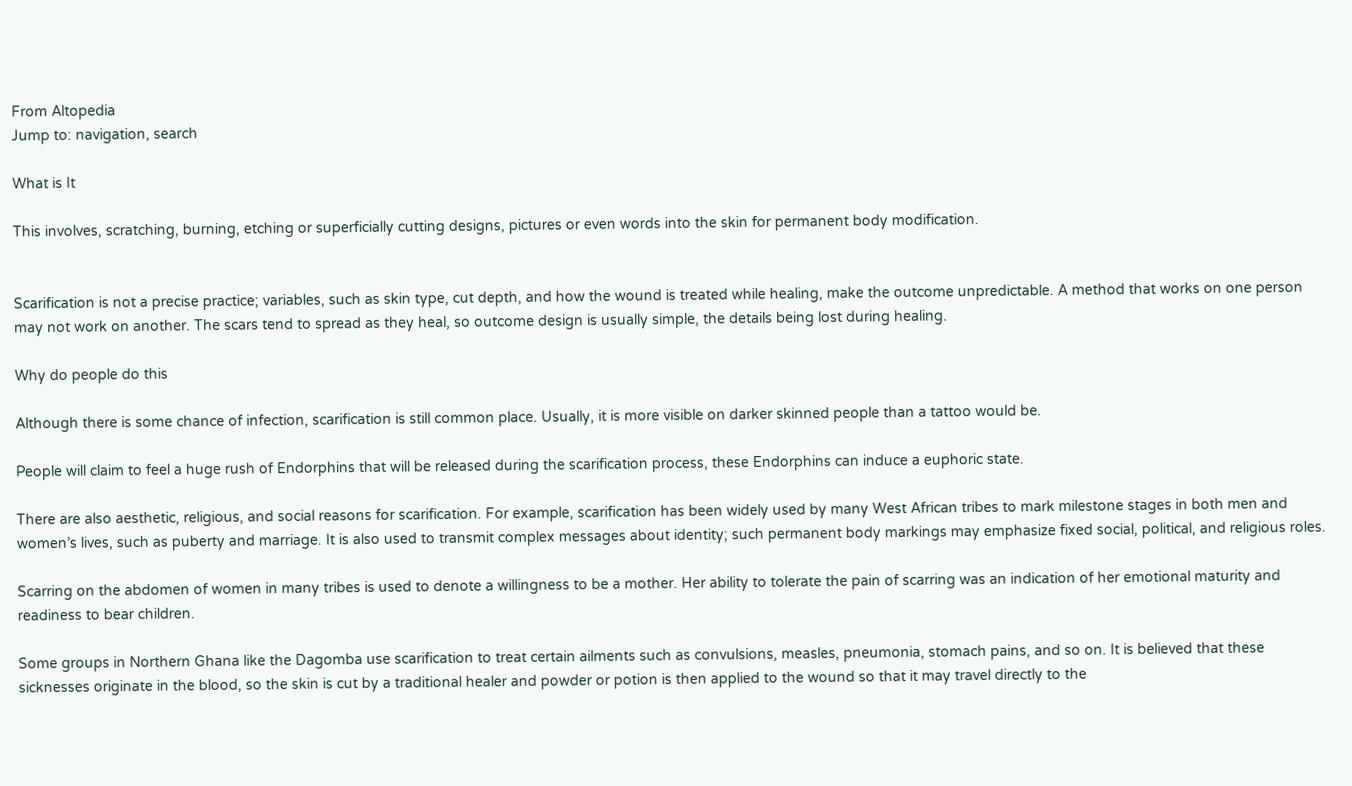From Altopedia
Jump to: navigation, search

What is It

This involves, scratching, burning, etching or superficially cutting designs, pictures or even words into the skin for permanent body modification.


Scarification is not a precise practice; variables, such as skin type, cut depth, and how the wound is treated while healing, make the outcome unpredictable. A method that works on one person may not work on another. The scars tend to spread as they heal, so outcome design is usually simple, the details being lost during healing.

Why do people do this

Although there is some chance of infection, scarification is still common place. Usually, it is more visible on darker skinned people than a tattoo would be.

People will claim to feel a huge rush of Endorphins that will be released during the scarification process, these Endorphins can induce a euphoric state.

There are also aesthetic, religious, and social reasons for scarification. For example, scarification has been widely used by many West African tribes to mark milestone stages in both men and women’s lives, such as puberty and marriage. It is also used to transmit complex messages about identity; such permanent body markings may emphasize fixed social, political, and religious roles.

Scarring on the abdomen of women in many tribes is used to denote a willingness to be a mother. Her ability to tolerate the pain of scarring was an indication of her emotional maturity and readiness to bear children.

Some groups in Northern Ghana like the Dagomba use scarification to treat certain ailments such as convulsions, measles, pneumonia, stomach pains, and so on. It is believed that these sicknesses originate in the blood, so the skin is cut by a traditional healer and powder or potion is then applied to the wound so that it may travel directly to the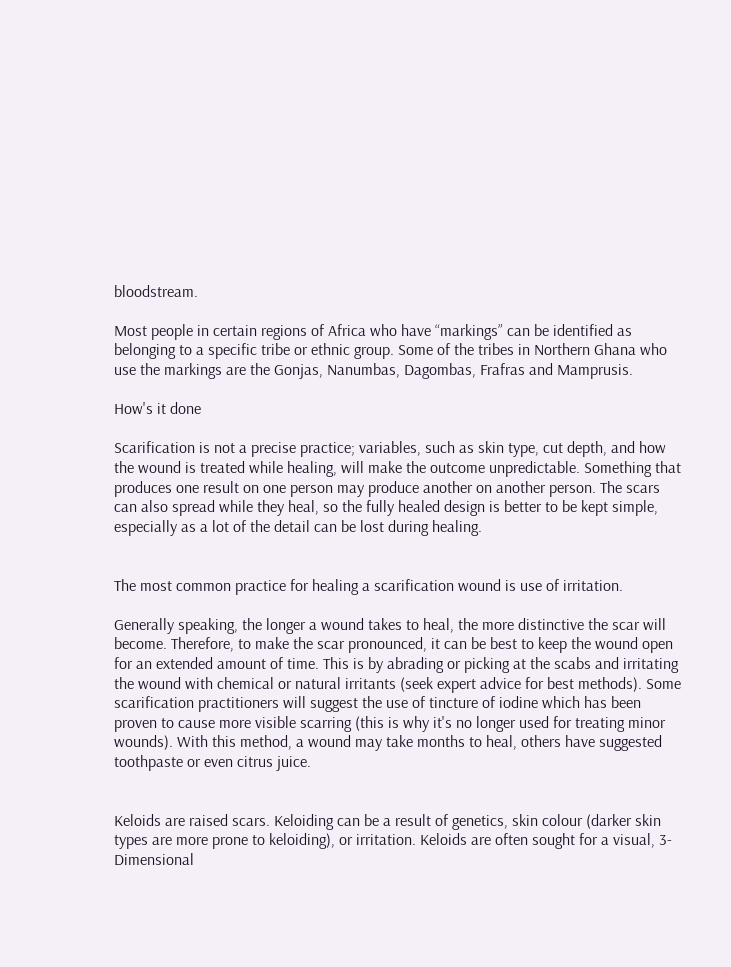bloodstream.

Most people in certain regions of Africa who have “markings” can be identified as belonging to a specific tribe or ethnic group. Some of the tribes in Northern Ghana who use the markings are the Gonjas, Nanumbas, Dagombas, Frafras and Mamprusis.

How's it done

Scarification is not a precise practice; variables, such as skin type, cut depth, and how the wound is treated while healing, will make the outcome unpredictable. Something that produces one result on one person may produce another on another person. The scars can also spread while they heal, so the fully healed design is better to be kept simple, especially as a lot of the detail can be lost during healing.


The most common practice for healing a scarification wound is use of irritation.

Generally speaking, the longer a wound takes to heal, the more distinctive the scar will become. Therefore, to make the scar pronounced, it can be best to keep the wound open for an extended amount of time. This is by abrading or picking at the scabs and irritating the wound with chemical or natural irritants (seek expert advice for best methods). Some scarification practitioners will suggest the use of tincture of iodine which has been proven to cause more visible scarring (this is why it's no longer used for treating minor wounds). With this method, a wound may take months to heal, others have suggested toothpaste or even citrus juice.


Keloids are raised scars. Keloiding can be a result of genetics, skin colour (darker skin types are more prone to keloiding), or irritation. Keloids are often sought for a visual, 3-Dimensional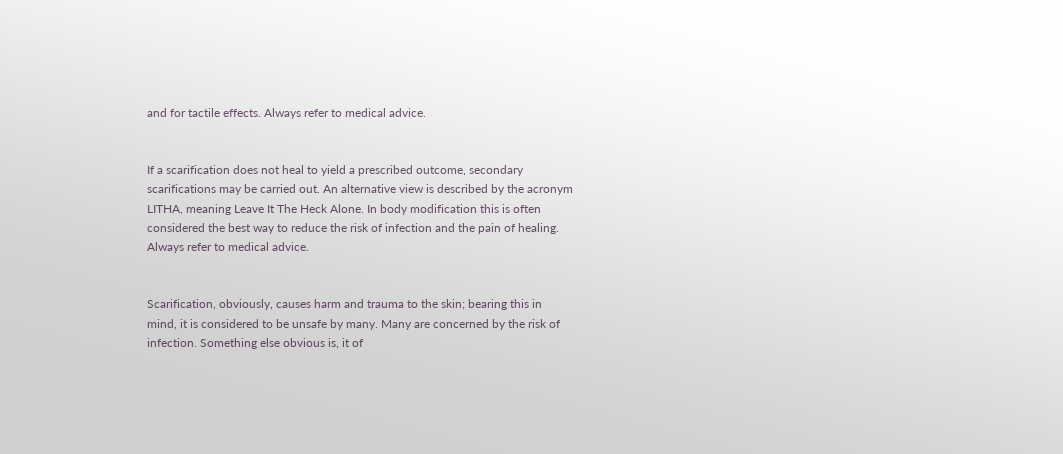and for tactile effects. Always refer to medical advice.


If a scarification does not heal to yield a prescribed outcome, secondary scarifications may be carried out. An alternative view is described by the acronym LITHA, meaning Leave It The Heck Alone. In body modification this is often considered the best way to reduce the risk of infection and the pain of healing. Always refer to medical advice.


Scarification, obviously, causes harm and trauma to the skin; bearing this in mind, it is considered to be unsafe by many. Many are concerned by the risk of infection. Something else obvious is, it of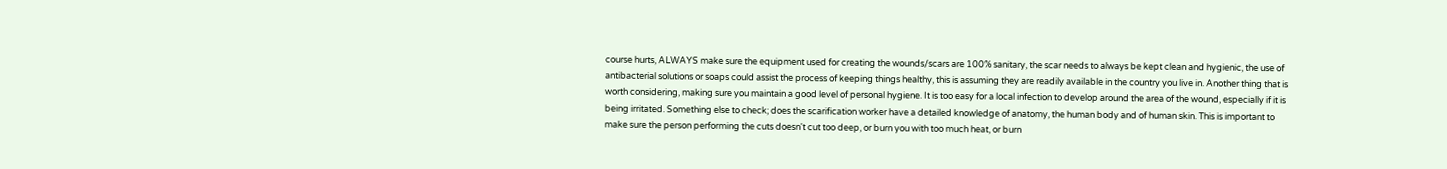course hurts, ALWAYS make sure the equipment used for creating the wounds/scars are 100% sanitary, the scar needs to always be kept clean and hygienic, the use of antibacterial solutions or soaps could assist the process of keeping things healthy, this is assuming they are readily available in the country you live in. Another thing that is worth considering, making sure you maintain a good level of personal hygiene. It is too easy for a local infection to develop around the area of the wound, especially if it is being irritated. Something else to check; does the scarification worker have a detailed knowledge of anatomy, the human body and of human skin. This is important to make sure the person performing the cuts doesn't cut too deep, or burn you with too much heat, or burn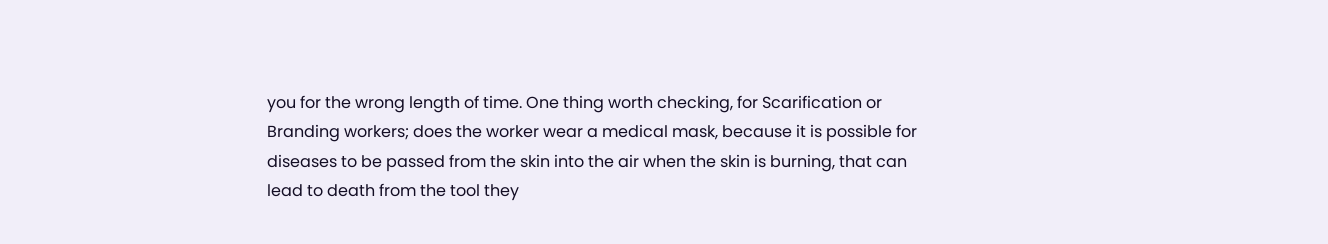you for the wrong length of time. One thing worth checking, for Scarification or Branding workers; does the worker wear a medical mask, because it is possible for diseases to be passed from the skin into the air when the skin is burning, that can lead to death from the tool they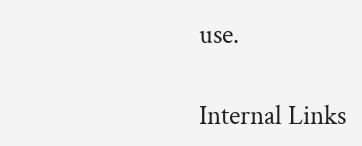use.

Internal Links